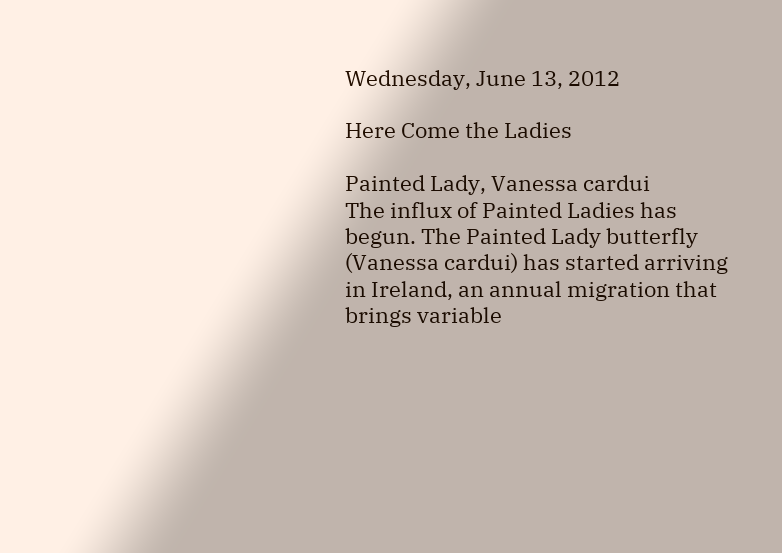Wednesday, June 13, 2012

Here Come the Ladies

Painted Lady, Vanessa cardui
The influx of Painted Ladies has begun. The Painted Lady butterfly (Vanessa cardui) has started arriving in Ireland, an annual migration that brings variable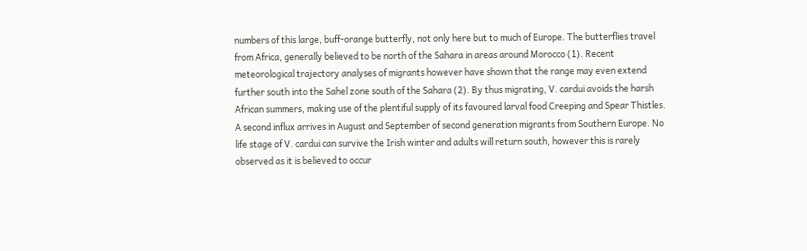numbers of this large, buff-orange butterfly, not only here but to much of Europe. The butterflies travel from Africa, generally believed to be north of the Sahara in areas around Morocco (1). Recent meteorological trajectory analyses of migrants however have shown that the range may even extend further south into the Sahel zone south of the Sahara (2). By thus migrating, V. cardui avoids the harsh African summers, making use of the plentiful supply of its favoured larval food Creeping and Spear Thistles. A second influx arrives in August and September of second generation migrants from Southern Europe. No life stage of V. cardui can survive the Irish winter and adults will return south, however this is rarely observed as it is believed to occur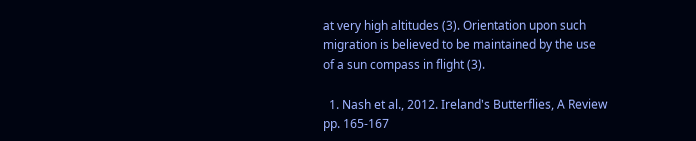at very high altitudes (3). Orientation upon such migration is believed to be maintained by the use of a sun compass in flight (3).

  1. Nash et al., 2012. Ireland's Butterflies, A Review pp. 165-167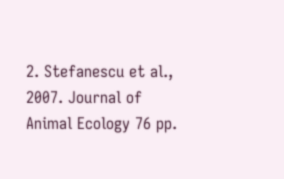2. Stefanescu et al., 2007. Journal of Animal Ecology 76 pp.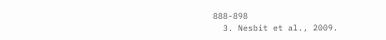888-898
  3. Nesbit et al., 2009.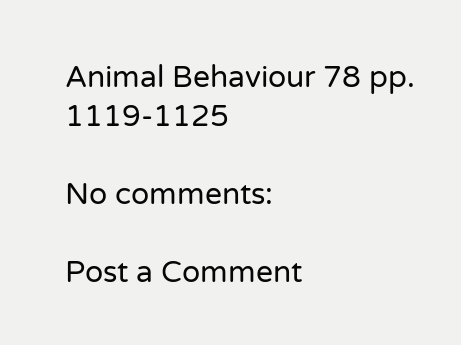Animal Behaviour 78 pp. 1119-1125

No comments:

Post a Comment